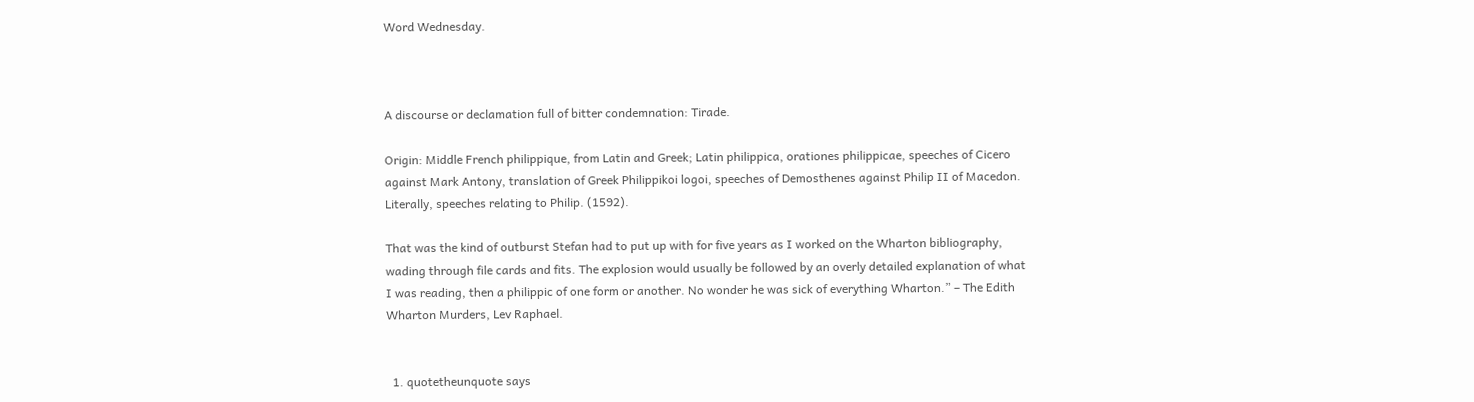Word Wednesday.



A discourse or declamation full of bitter condemnation: Tirade.

Origin: Middle French philippique, from Latin and Greek; Latin philippica, orationes philippicae, speeches of Cicero against Mark Antony, translation of Greek Philippikoi logoi, speeches of Demosthenes against Philip II of Macedon. Literally, speeches relating to Philip. (1592).

That was the kind of outburst Stefan had to put up with for five years as I worked on the Wharton bibliography, wading through file cards and fits. The explosion would usually be followed by an overly detailed explanation of what I was reading, then a philippic of one form or another. No wonder he was sick of everything Wharton.” – The Edith Wharton Murders, Lev Raphael.


  1. quotetheunquote says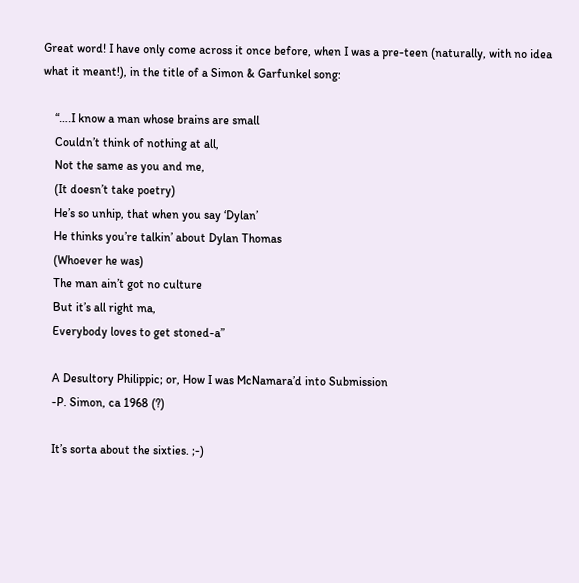Great word! I have only come across it once before, when I was a pre-teen (naturally, with no idea what it meant!), in the title of a Simon & Garfunkel song:

    “….I know a man whose brains are small
    Couldn’t think of nothing at all,
    Not the same as you and me,
    (It doesn’t take poetry)
    He’s so unhip, that when you say ‘Dylan’
    He thinks you’re talkin’ about Dylan Thomas
    (Whoever he was)
    The man ain’t got no culture
    But it’s all right ma,
    Everybody loves to get stoned-a”

    A Desultory Philippic; or, How I was McNamara’d into Submission
    -P. Simon, ca 1968 (?)

    It’s sorta about the sixties. ;-)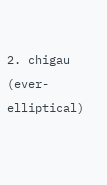2. chigau (ever-elliptical)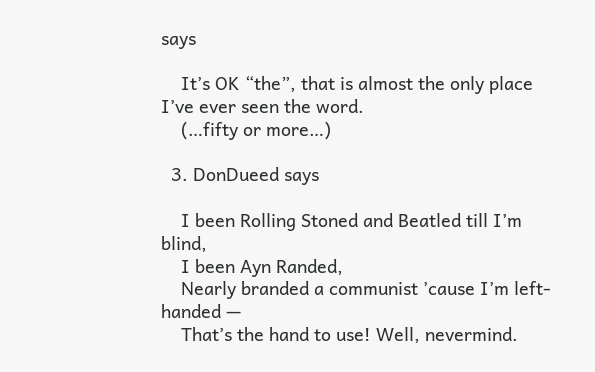says

    It’s OK “the”, that is almost the only place I’ve ever seen the word.
    (…fifty or more…)

  3. DonDueed says

    I been Rolling Stoned and Beatled till I’m blind,
    I been Ayn Randed,
    Nearly branded a communist ’cause I’m left-handed —
    That’s the hand to use! Well, nevermind.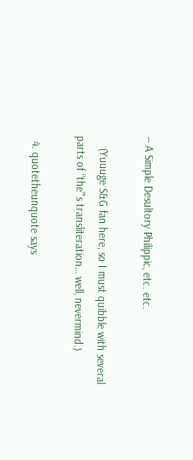-- A Simple Desultory Philippic, etc. etc.

    (Yuuuge S&G fan here, so I must quibble with several parts of “the”‘s transliteration… well, nevermind.)

  4. quotetheunquote says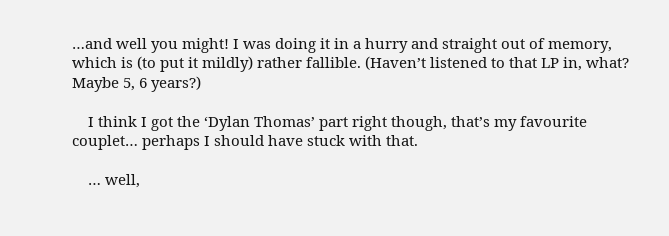…and well you might! I was doing it in a hurry and straight out of memory, which is (to put it mildly) rather fallible. (Haven’t listened to that LP in, what? Maybe 5, 6 years?)

    I think I got the ‘Dylan Thomas’ part right though, that’s my favourite couplet… perhaps I should have stuck with that.

    … well,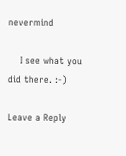nevermind

    I see what you did there. :-)

Leave a Reply